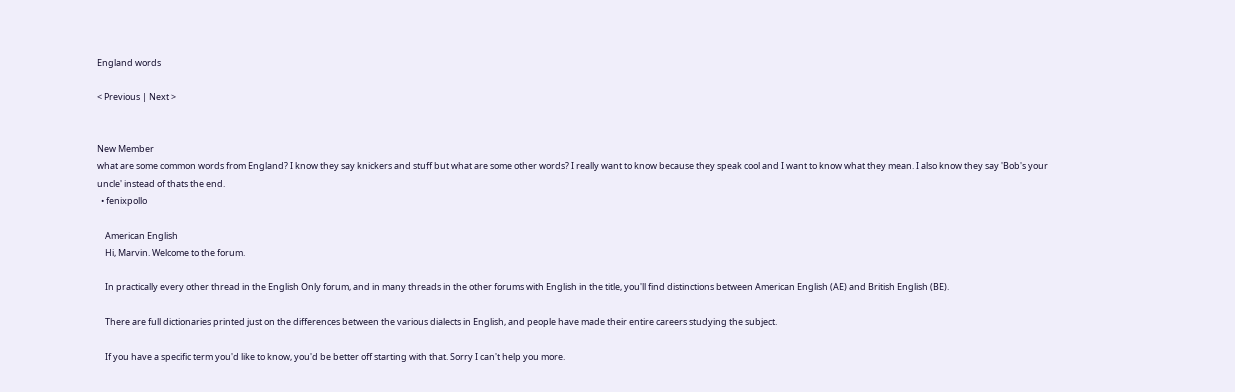England words

< Previous | Next >


New Member
what are some common words from England? I know they say knickers and stuff but what are some other words? I really want to know because they speak cool and I want to know what they mean. I also know they say 'Bob's your uncle' instead of thats the end.
  • fenixpollo

    American English
    Hi, Marvin. Welcome to the forum.

    In practically every other thread in the English Only forum, and in many threads in the other forums with English in the title, you'll find distinctions between American English (AE) and British English (BE).

    There are full dictionaries printed just on the differences between the various dialects in English, and people have made their entire careers studying the subject.

    If you have a specific term you'd like to know, you'd be better off starting with that. Sorry I can't help you more.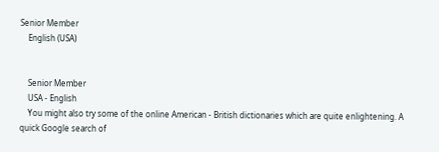Senior Member
    English (USA)


    Senior Member
    USA - English
    You might also try some of the online American - British dictionaries which are quite enlightening. A quick Google search of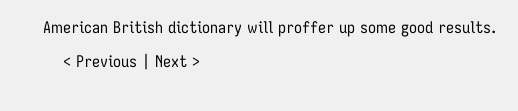American British dictionary will proffer up some good results.
    < Previous | Next >